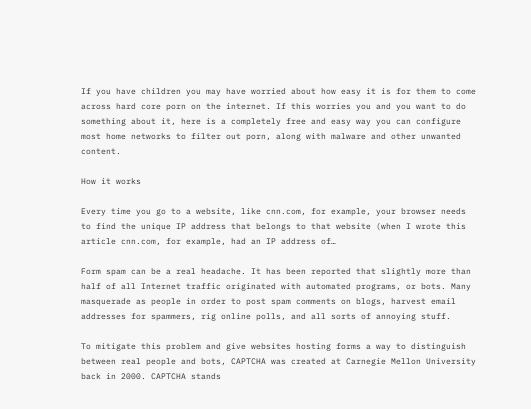If you have children you may have worried about how easy it is for them to come across hard core porn on the internet. If this worries you and you want to do something about it, here is a completely free and easy way you can configure most home networks to filter out porn, along with malware and other unwanted content.

How it works

Every time you go to a website, like cnn.com, for example, your browser needs to find the unique IP address that belongs to that website (when I wrote this article cnn.com, for example, had an IP address of…

Form spam can be a real headache. It has been reported that slightly more than half of all Internet traffic originated with automated programs, or bots. Many masquerade as people in order to post spam comments on blogs, harvest email addresses for spammers, rig online polls, and all sorts of annoying stuff.

To mitigate this problem and give websites hosting forms a way to distinguish between real people and bots, CAPTCHA was created at Carnegie Mellon University back in 2000. CAPTCHA stands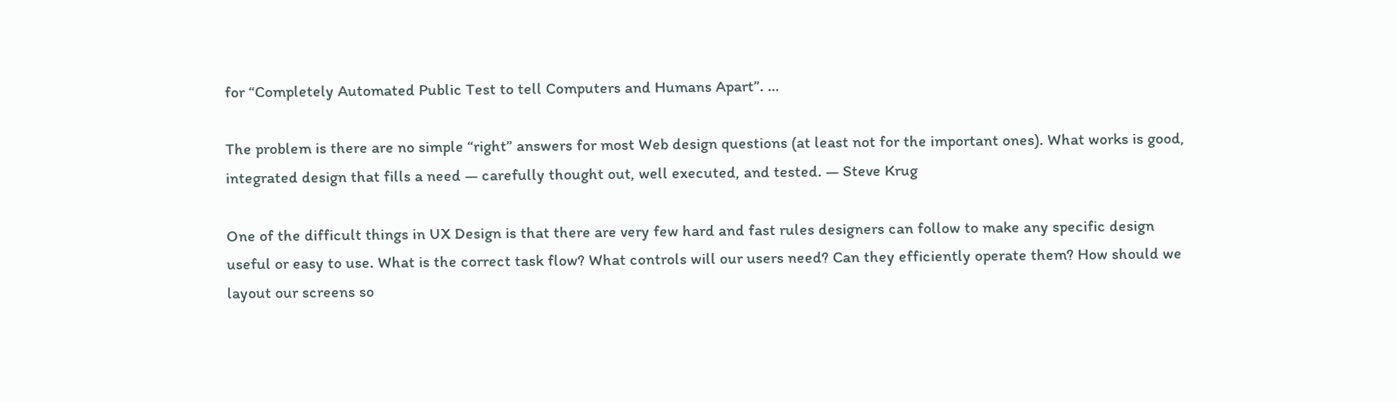for “Completely Automated Public Test to tell Computers and Humans Apart”. …

The problem is there are no simple “right” answers for most Web design questions (at least not for the important ones). What works is good, integrated design that fills a need — carefully thought out, well executed, and tested. — Steve Krug

One of the difficult things in UX Design is that there are very few hard and fast rules designers can follow to make any specific design useful or easy to use. What is the correct task flow? What controls will our users need? Can they efficiently operate them? How should we layout our screens so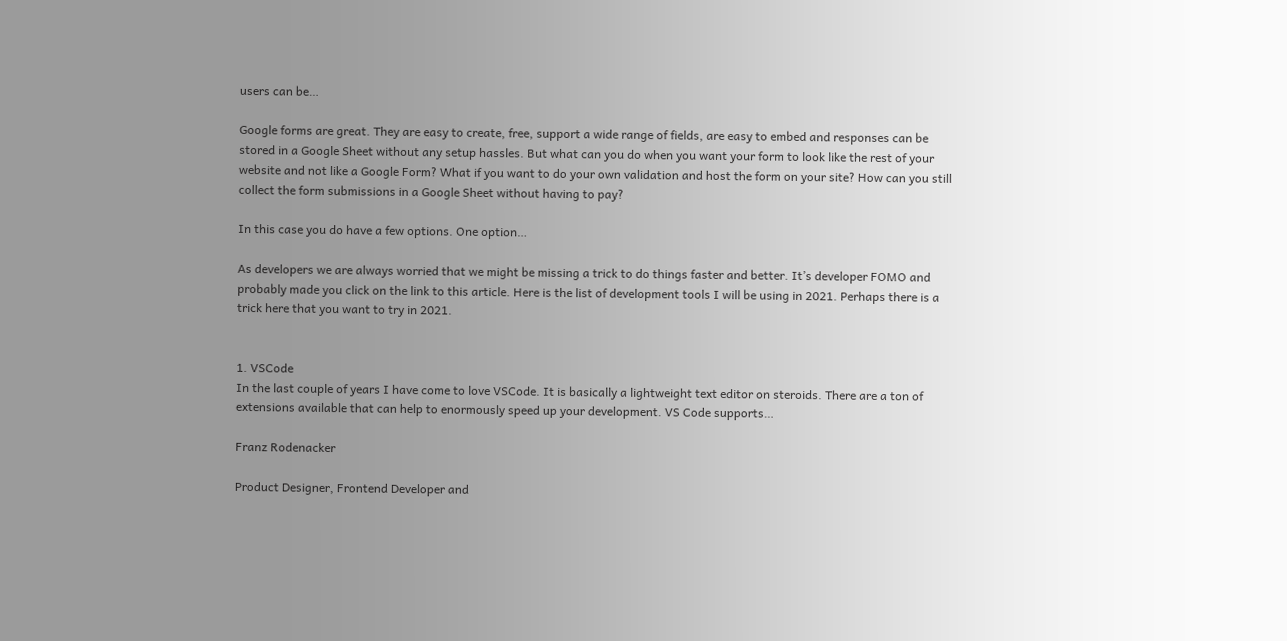users can be…

Google forms are great. They are easy to create, free, support a wide range of fields, are easy to embed and responses can be stored in a Google Sheet without any setup hassles. But what can you do when you want your form to look like the rest of your website and not like a Google Form? What if you want to do your own validation and host the form on your site? How can you still collect the form submissions in a Google Sheet without having to pay?

In this case you do have a few options. One option…

As developers we are always worried that we might be missing a trick to do things faster and better. It’s developer FOMO and probably made you click on the link to this article. Here is the list of development tools I will be using in 2021. Perhaps there is a trick here that you want to try in 2021.


1. VSCode
In the last couple of years I have come to love VSCode. It is basically a lightweight text editor on steroids. There are a ton of extensions available that can help to enormously speed up your development. VS Code supports…

Franz Rodenacker

Product Designer, Frontend Developer and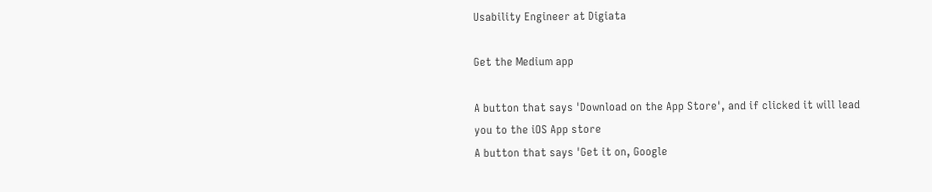Usability Engineer at Digiata

Get the Medium app

A button that says 'Download on the App Store', and if clicked it will lead you to the iOS App store
A button that says 'Get it on, Google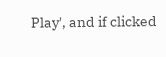Play', and if clicked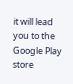it will lead you to the Google Play store